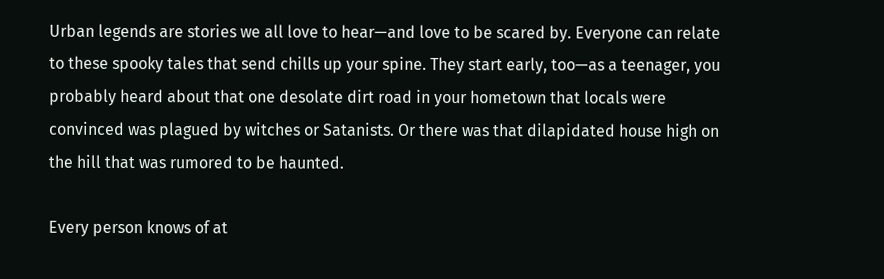Urban legends are stories we all love to hear—and love to be scared by. Everyone can relate to these spooky tales that send chills up your spine. They start early, too—as a teenager, you probably heard about that one desolate dirt road in your hometown that locals were convinced was plagued by witches or Satanists. Or there was that dilapidated house high on the hill that was rumored to be haunted.

Every person knows of at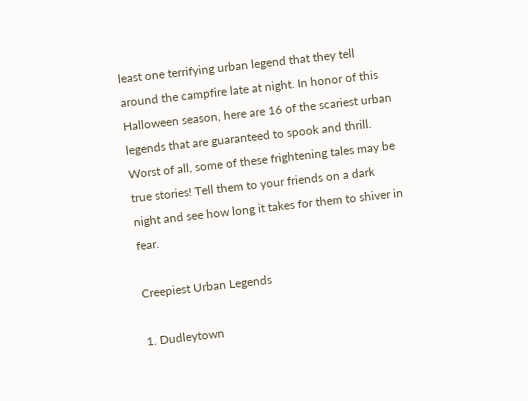least one terrifying urban legend that they tell around the campfire late at night. In honor of this Halloween season, here are 16 of the scariest urban legends that are guaranteed to spook and thrill. Worst of all, some of these frightening tales may be true stories! Tell them to your friends on a dark night and see how long it takes for them to shiver in fear.

Creepiest Urban Legends

1. Dudleytown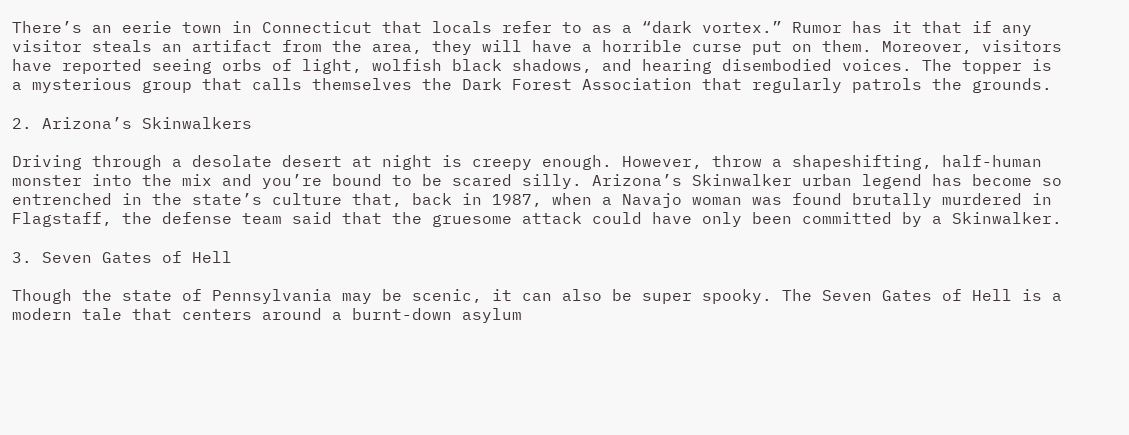There’s an eerie town in Connecticut that locals refer to as a “dark vortex.” Rumor has it that if any visitor steals an artifact from the area, they will have a horrible curse put on them. Moreover, visitors have reported seeing orbs of light, wolfish black shadows, and hearing disembodied voices. The topper is a mysterious group that calls themselves the Dark Forest Association that regularly patrols the grounds.

2. Arizona’s Skinwalkers

Driving through a desolate desert at night is creepy enough. However, throw a shapeshifting, half-human monster into the mix and you’re bound to be scared silly. Arizona’s Skinwalker urban legend has become so entrenched in the state’s culture that, back in 1987, when a Navajo woman was found brutally murdered in Flagstaff, the defense team said that the gruesome attack could have only been committed by a Skinwalker.

3. Seven Gates of Hell

Though the state of Pennsylvania may be scenic, it can also be super spooky. The Seven Gates of Hell is a modern tale that centers around a burnt-down asylum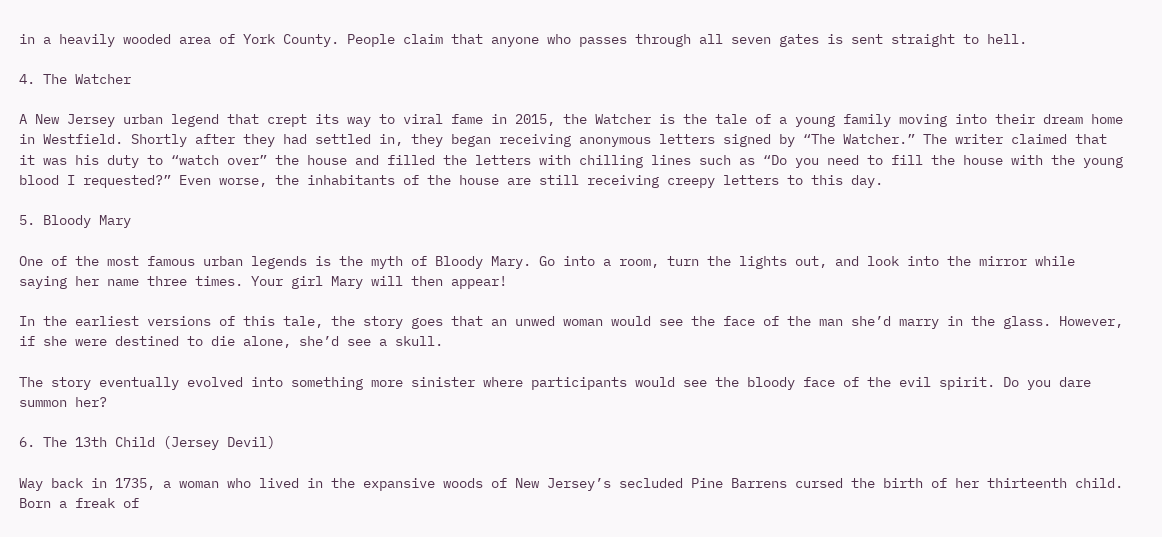in a heavily wooded area of York County. People claim that anyone who passes through all seven gates is sent straight to hell.

4. The Watcher

A New Jersey urban legend that crept its way to viral fame in 2015, the Watcher is the tale of a young family moving into their dream home in Westfield. Shortly after they had settled in, they began receiving anonymous letters signed by “The Watcher.” The writer claimed that it was his duty to “watch over” the house and filled the letters with chilling lines such as “Do you need to fill the house with the young blood I requested?” Even worse, the inhabitants of the house are still receiving creepy letters to this day.

5. Bloody Mary

One of the most famous urban legends is the myth of Bloody Mary. Go into a room, turn the lights out, and look into the mirror while saying her name three times. Your girl Mary will then appear!

In the earliest versions of this tale, the story goes that an unwed woman would see the face of the man she’d marry in the glass. However, if she were destined to die alone, she’d see a skull.

The story eventually evolved into something more sinister where participants would see the bloody face of the evil spirit. Do you dare summon her?

6. The 13th Child (Jersey Devil)

Way back in 1735, a woman who lived in the expansive woods of New Jersey’s secluded Pine Barrens cursed the birth of her thirteenth child. Born a freak of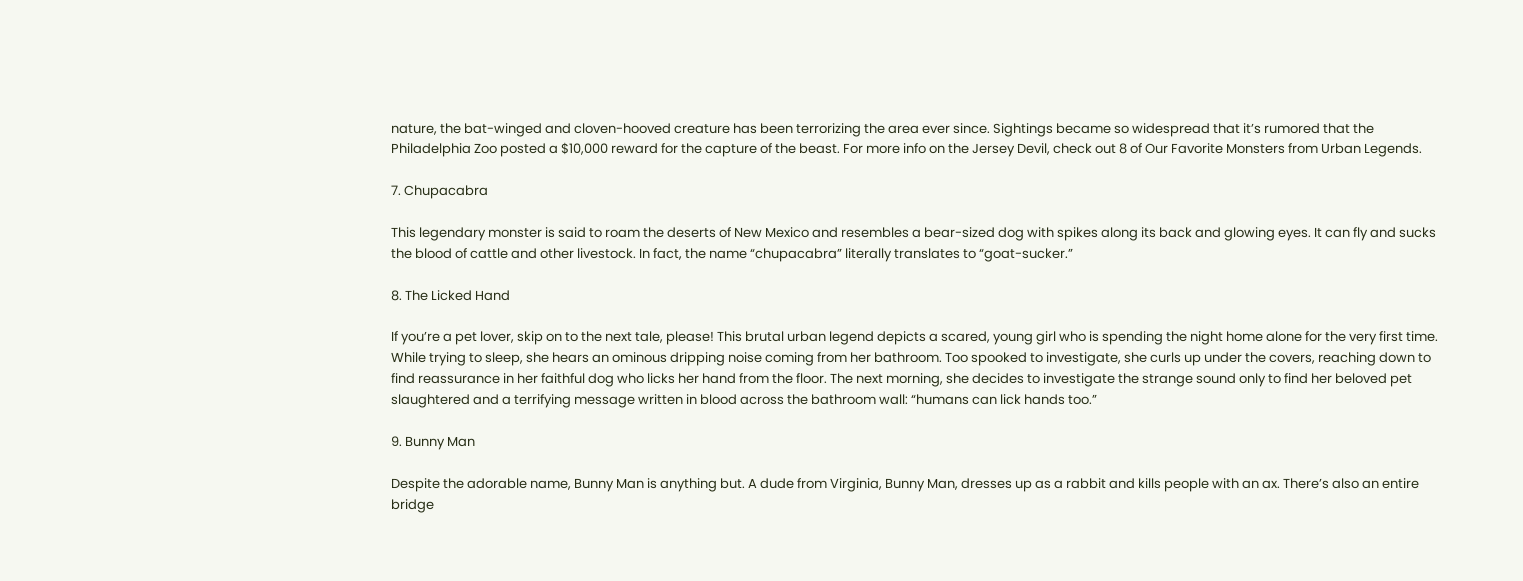nature, the bat-winged and cloven-hooved creature has been terrorizing the area ever since. Sightings became so widespread that it’s rumored that the Philadelphia Zoo posted a $10,000 reward for the capture of the beast. For more info on the Jersey Devil, check out 8 of Our Favorite Monsters from Urban Legends.

7. Chupacabra

This legendary monster is said to roam the deserts of New Mexico and resembles a bear-sized dog with spikes along its back and glowing eyes. It can fly and sucks the blood of cattle and other livestock. In fact, the name “chupacabra” literally translates to “goat-sucker.”

8. The Licked Hand

If you’re a pet lover, skip on to the next tale, please! This brutal urban legend depicts a scared, young girl who is spending the night home alone for the very first time. While trying to sleep, she hears an ominous dripping noise coming from her bathroom. Too spooked to investigate, she curls up under the covers, reaching down to find reassurance in her faithful dog who licks her hand from the floor. The next morning, she decides to investigate the strange sound only to find her beloved pet slaughtered and a terrifying message written in blood across the bathroom wall: “humans can lick hands too.”

9. Bunny Man

Despite the adorable name, Bunny Man is anything but. A dude from Virginia, Bunny Man, dresses up as a rabbit and kills people with an ax. There’s also an entire bridge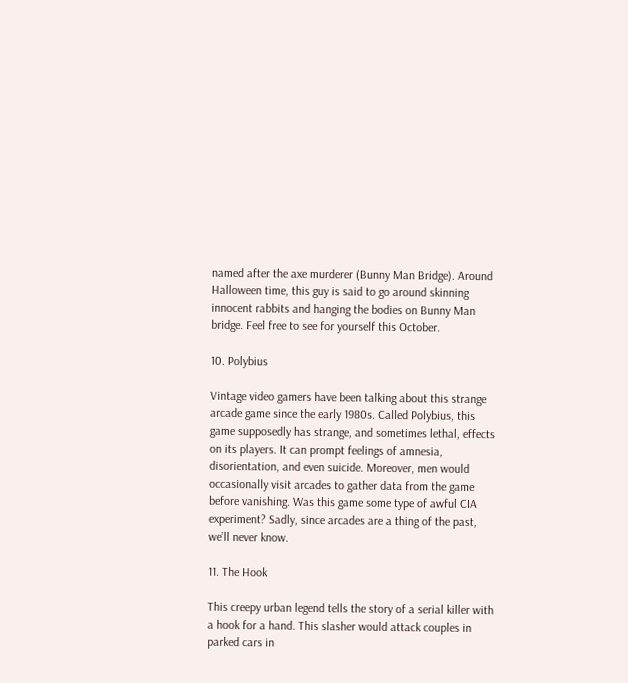named after the axe murderer (Bunny Man Bridge). Around Halloween time, this guy is said to go around skinning innocent rabbits and hanging the bodies on Bunny Man bridge. Feel free to see for yourself this October.

10. Polybius

Vintage video gamers have been talking about this strange arcade game since the early 1980s. Called Polybius, this game supposedly has strange, and sometimes lethal, effects on its players. It can prompt feelings of amnesia, disorientation, and even suicide. Moreover, men would occasionally visit arcades to gather data from the game before vanishing. Was this game some type of awful CIA experiment? Sadly, since arcades are a thing of the past, we’ll never know.

11. The Hook

This creepy urban legend tells the story of a serial killer with a hook for a hand. This slasher would attack couples in parked cars in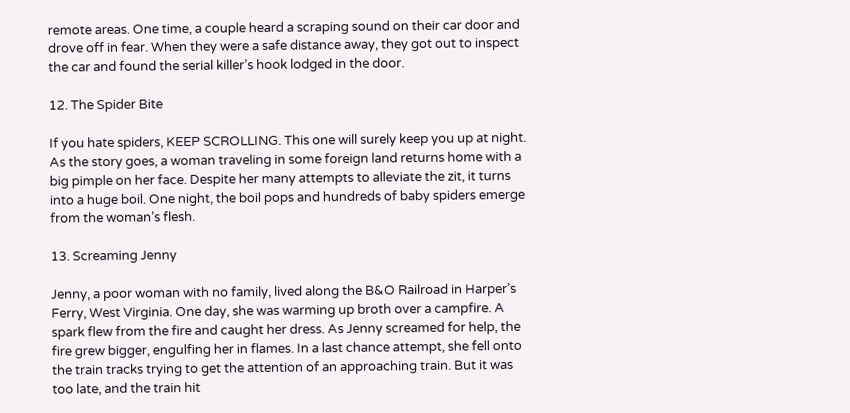remote areas. One time, a couple heard a scraping sound on their car door and drove off in fear. When they were a safe distance away, they got out to inspect the car and found the serial killer’s hook lodged in the door.

12. The Spider Bite

If you hate spiders, KEEP SCROLLING. This one will surely keep you up at night. As the story goes, a woman traveling in some foreign land returns home with a big pimple on her face. Despite her many attempts to alleviate the zit, it turns into a huge boil. One night, the boil pops and hundreds of baby spiders emerge from the woman’s flesh.

13. Screaming Jenny

Jenny, a poor woman with no family, lived along the B&O Railroad in Harper’s Ferry, West Virginia. One day, she was warming up broth over a campfire. A spark flew from the fire and caught her dress. As Jenny screamed for help, the fire grew bigger, engulfing her in flames. In a last chance attempt, she fell onto the train tracks trying to get the attention of an approaching train. But it was too late, and the train hit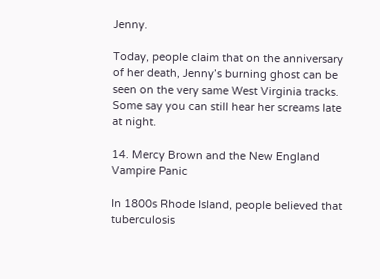Jenny.

Today, people claim that on the anniversary of her death, Jenny’s burning ghost can be seen on the very same West Virginia tracks. Some say you can still hear her screams late at night.

14. Mercy Brown and the New England Vampire Panic

In 1800s Rhode Island, people believed that tuberculosis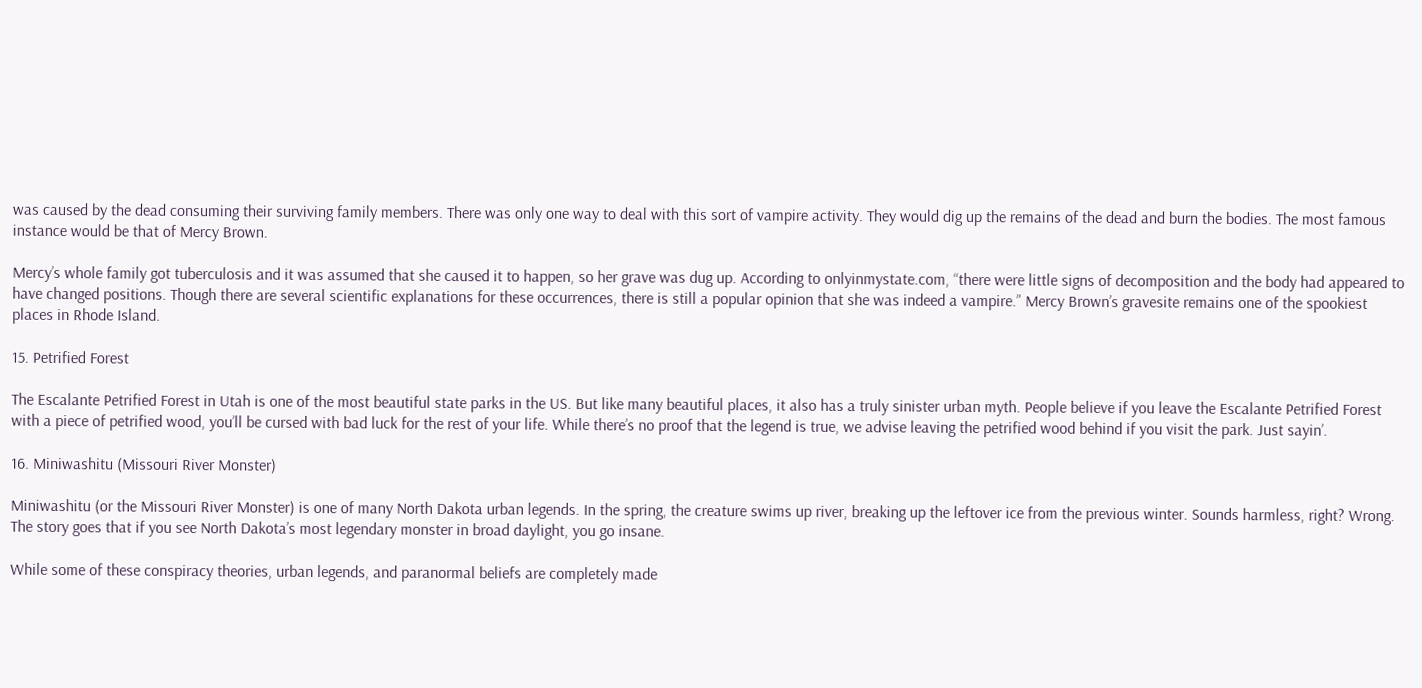was caused by the dead consuming their surviving family members. There was only one way to deal with this sort of vampire activity. They would dig up the remains of the dead and burn the bodies. The most famous instance would be that of Mercy Brown.

Mercy’s whole family got tuberculosis and it was assumed that she caused it to happen, so her grave was dug up. According to onlyinmystate.com, “there were little signs of decomposition and the body had appeared to have changed positions. Though there are several scientific explanations for these occurrences, there is still a popular opinion that she was indeed a vampire.” Mercy Brown’s gravesite remains one of the spookiest places in Rhode Island.

15. Petrified Forest

The Escalante Petrified Forest in Utah is one of the most beautiful state parks in the US. But like many beautiful places, it also has a truly sinister urban myth. People believe if you leave the Escalante Petrified Forest with a piece of petrified wood, you’ll be cursed with bad luck for the rest of your life. While there’s no proof that the legend is true, we advise leaving the petrified wood behind if you visit the park. Just sayin’.

16. Miniwashitu (Missouri River Monster)

Miniwashitu (or the Missouri River Monster) is one of many North Dakota urban legends. In the spring, the creature swims up river, breaking up the leftover ice from the previous winter. Sounds harmless, right? Wrong. The story goes that if you see North Dakota’s most legendary monster in broad daylight, you go insane.

While some of these conspiracy theories, urban legends, and paranormal beliefs are completely made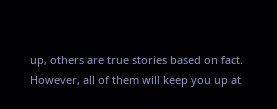up, others are true stories based on fact. However, all of them will keep you up at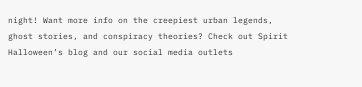night! Want more info on the creepiest urban legends, ghost stories, and conspiracy theories? Check out Spirit Halloween’s blog and our social media outlets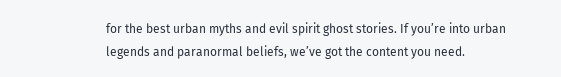for the best urban myths and evil spirit ghost stories. If you’re into urban legends and paranormal beliefs, we’ve got the content you need.